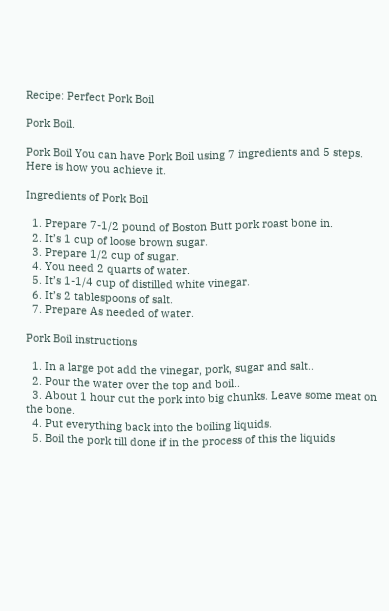Recipe: Perfect Pork Boil

Pork Boil.

Pork Boil You can have Pork Boil using 7 ingredients and 5 steps. Here is how you achieve it.

Ingredients of Pork Boil

  1. Prepare 7-1/2 pound of Boston Butt pork roast bone in.
  2. It’s 1 cup of loose brown sugar.
  3. Prepare 1/2 cup of sugar.
  4. You need 2 quarts of water.
  5. It’s 1-1/4 cup of distilled white vinegar.
  6. It’s 2 tablespoons of salt.
  7. Prepare As needed of water.

Pork Boil instructions

  1. In a large pot add the vinegar, pork, sugar and salt..
  2. Pour the water over the top and boil..
  3. About 1 hour cut the pork into big chunks. Leave some meat on the bone.
  4. Put everything back into the boiling liquids.
  5. Boil the pork till done if in the process of this the liquids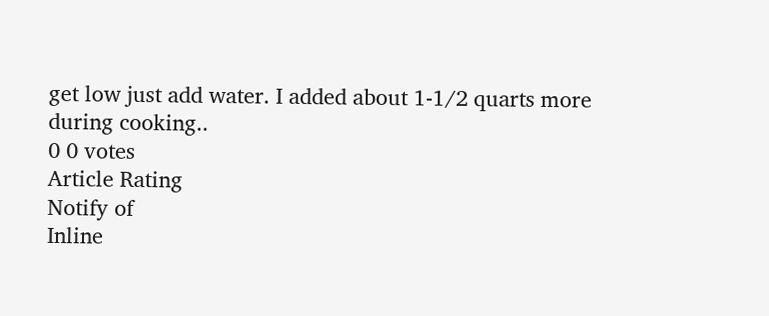get low just add water. I added about 1-1/2 quarts more during cooking..
0 0 votes
Article Rating
Notify of
Inline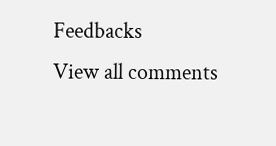Feedbacks
View all comments